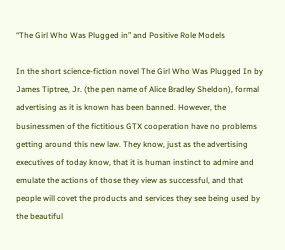“The Girl Who Was Plugged in” and Positive Role Models

In the short science-fiction novel The Girl Who Was Plugged In by James Tiptree, Jr. (the pen name of Alice Bradley Sheldon), formal advertising as it is known has been banned. However, the businessmen of the fictitious GTX cooperation have no problems getting around this new law. They know, just as the advertising executives of today know, that it is human instinct to admire and emulate the actions of those they view as successful, and that people will covet the products and services they see being used by the beautiful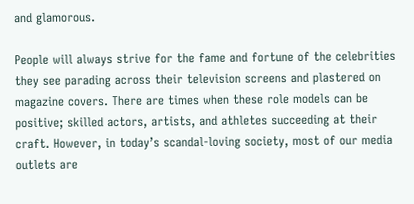and glamorous.

People will always strive for the fame and fortune of the celebrities they see parading across their television screens and plastered on magazine covers. There are times when these role models can be positive; skilled actors, artists, and athletes succeeding at their craft. However, in today’s scandal-loving society, most of our media outlets are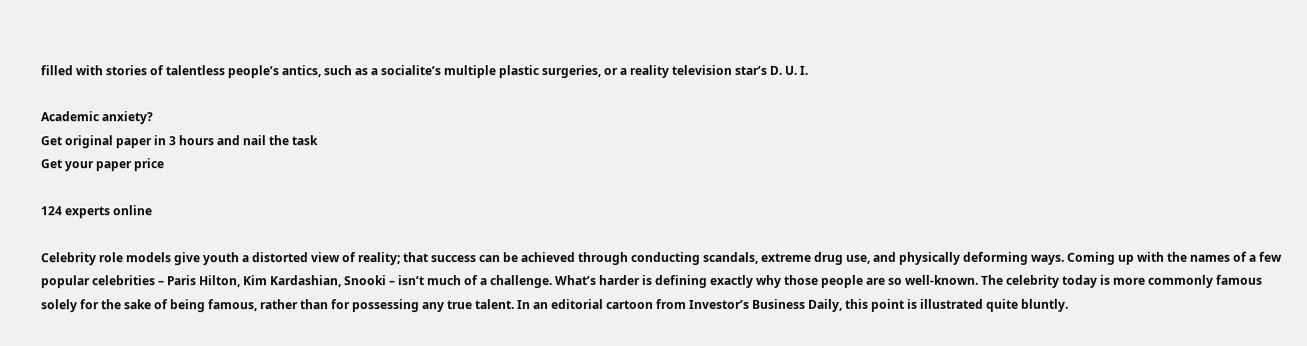filled with stories of talentless people’s antics, such as a socialite’s multiple plastic surgeries, or a reality television star’s D. U. I.

Academic anxiety?
Get original paper in 3 hours and nail the task
Get your paper price

124 experts online

Celebrity role models give youth a distorted view of reality; that success can be achieved through conducting scandals, extreme drug use, and physically deforming ways. Coming up with the names of a few popular celebrities – Paris Hilton, Kim Kardashian, Snooki – isn’t much of a challenge. What’s harder is defining exactly why those people are so well-known. The celebrity today is more commonly famous solely for the sake of being famous, rather than for possessing any true talent. In an editorial cartoon from Investor’s Business Daily, this point is illustrated quite bluntly.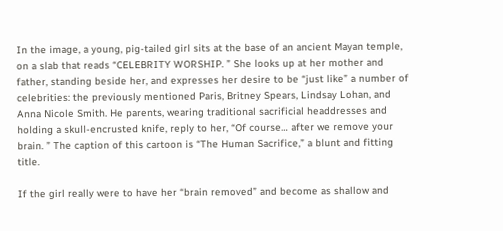In the image, a young, pig-tailed girl sits at the base of an ancient Mayan temple, on a slab that reads “CELEBRITY WORSHIP. ” She looks up at her mother and father, standing beside her, and expresses her desire to be “just like” a number of celebrities: the previously mentioned Paris, Britney Spears, Lindsay Lohan, and Anna Nicole Smith. He parents, wearing traditional sacrificial headdresses and holding a skull-encrusted knife, reply to her, “Of course… after we remove your brain. ” The caption of this cartoon is “The Human Sacrifice,” a blunt and fitting title.

If the girl really were to have her “brain removed” and become as shallow and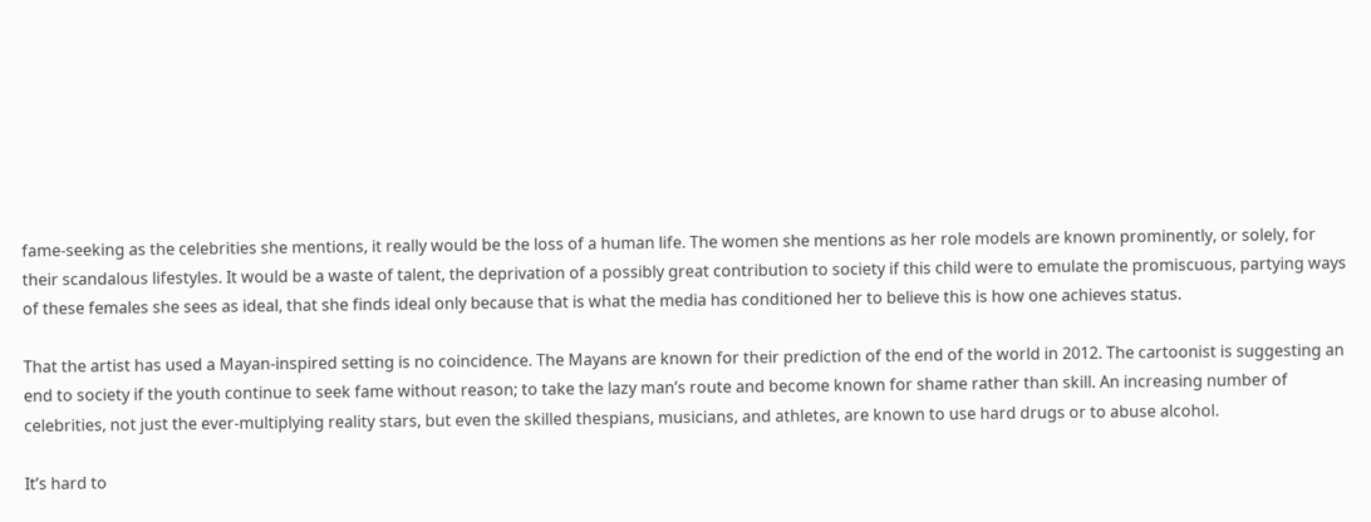fame-seeking as the celebrities she mentions, it really would be the loss of a human life. The women she mentions as her role models are known prominently, or solely, for their scandalous lifestyles. It would be a waste of talent, the deprivation of a possibly great contribution to society if this child were to emulate the promiscuous, partying ways of these females she sees as ideal, that she finds ideal only because that is what the media has conditioned her to believe this is how one achieves status.

That the artist has used a Mayan-inspired setting is no coincidence. The Mayans are known for their prediction of the end of the world in 2012. The cartoonist is suggesting an end to society if the youth continue to seek fame without reason; to take the lazy man’s route and become known for shame rather than skill. An increasing number of celebrities, not just the ever-multiplying reality stars, but even the skilled thespians, musicians, and athletes, are known to use hard drugs or to abuse alcohol.

It’s hard to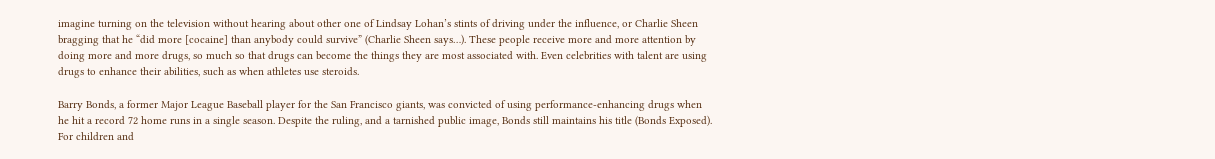imagine turning on the television without hearing about other one of Lindsay Lohan’s stints of driving under the influence, or Charlie Sheen bragging that he “did more [cocaine] than anybody could survive” (Charlie Sheen says…). These people receive more and more attention by doing more and more drugs, so much so that drugs can become the things they are most associated with. Even celebrities with talent are using drugs to enhance their abilities, such as when athletes use steroids.

Barry Bonds, a former Major League Baseball player for the San Francisco giants, was convicted of using performance-enhancing drugs when he hit a record 72 home runs in a single season. Despite the ruling, and a tarnished public image, Bonds still maintains his title (Bonds Exposed). For children and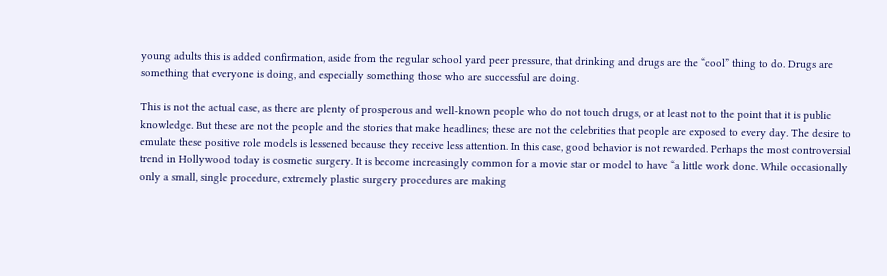young adults this is added confirmation, aside from the regular school yard peer pressure, that drinking and drugs are the “cool” thing to do. Drugs are something that everyone is doing, and especially something those who are successful are doing.

This is not the actual case, as there are plenty of prosperous and well-known people who do not touch drugs, or at least not to the point that it is public knowledge. But these are not the people and the stories that make headlines; these are not the celebrities that people are exposed to every day. The desire to emulate these positive role models is lessened because they receive less attention. In this case, good behavior is not rewarded. Perhaps the most controversial trend in Hollywood today is cosmetic surgery. It is become increasingly common for a movie star or model to have “a little work done. While occasionally only a small, single procedure, extremely plastic surgery procedures are making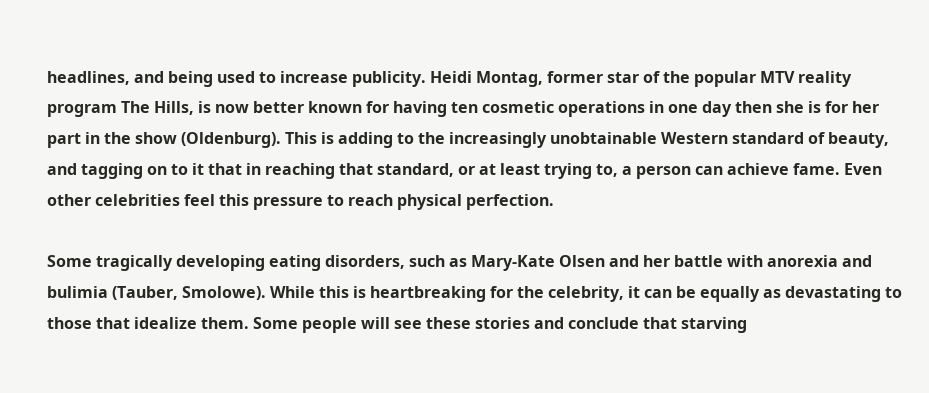headlines, and being used to increase publicity. Heidi Montag, former star of the popular MTV reality program The Hills, is now better known for having ten cosmetic operations in one day then she is for her part in the show (Oldenburg). This is adding to the increasingly unobtainable Western standard of beauty, and tagging on to it that in reaching that standard, or at least trying to, a person can achieve fame. Even other celebrities feel this pressure to reach physical perfection.

Some tragically developing eating disorders, such as Mary-Kate Olsen and her battle with anorexia and bulimia (Tauber, Smolowe). While this is heartbreaking for the celebrity, it can be equally as devastating to those that idealize them. Some people will see these stories and conclude that starving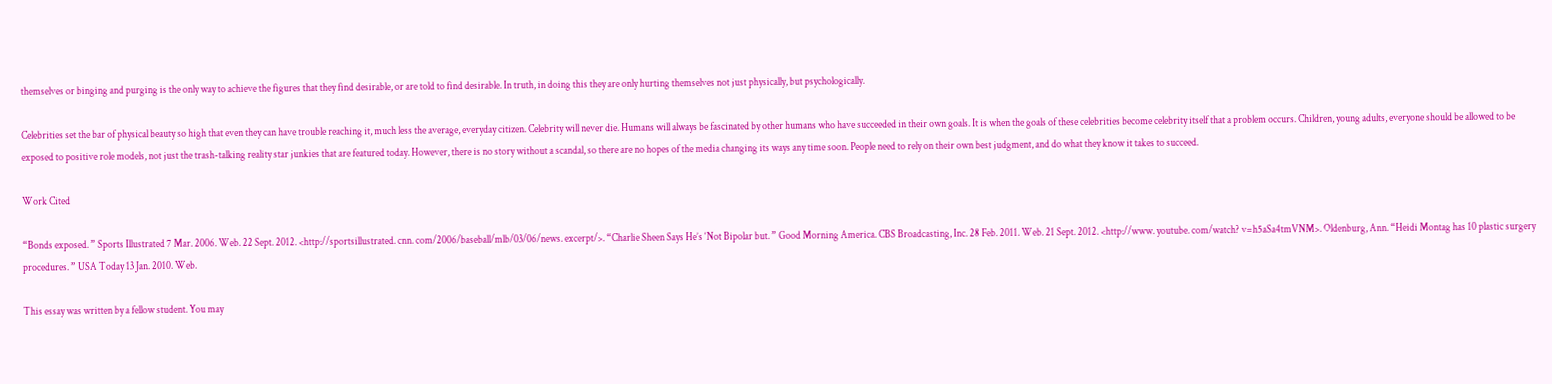themselves or binging and purging is the only way to achieve the figures that they find desirable, or are told to find desirable. In truth, in doing this they are only hurting themselves not just physically, but psychologically.

Celebrities set the bar of physical beauty so high that even they can have trouble reaching it, much less the average, everyday citizen. Celebrity will never die. Humans will always be fascinated by other humans who have succeeded in their own goals. It is when the goals of these celebrities become celebrity itself that a problem occurs. Children, young adults, everyone should be allowed to be exposed to positive role models, not just the trash-talking reality star junkies that are featured today. However, there is no story without a scandal, so there are no hopes of the media changing its ways any time soon. People need to rely on their own best judgment, and do what they know it takes to succeed.

Work Cited

“Bonds exposed. ” Sports Illustrated 7 Mar. 2006. Web. 22 Sept. 2012. <http://sportsillustrated. cnn. com/2006/baseball/mlb/03/06/news. excerpt/>. “Charlie Sheen Says He’s ‘Not Bipolar but. ” Good Morning America. CBS Broadcasting, Inc. 28 Feb. 2011. Web. 21 Sept. 2012. <http://www. youtube. com/watch? v=h5aSa4tmVNM>. Oldenburg, Ann. “Heidi Montag has 10 plastic surgery procedures. ” USA Today 13 Jan. 2010. Web.

This essay was written by a fellow student. You may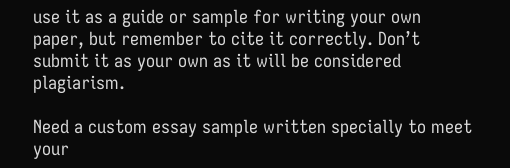use it as a guide or sample for writing your own paper, but remember to cite it correctly. Don’t submit it as your own as it will be considered plagiarism.

Need a custom essay sample written specially to meet your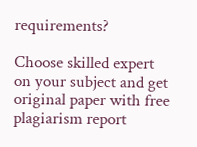requirements?

Choose skilled expert on your subject and get original paper with free plagiarism report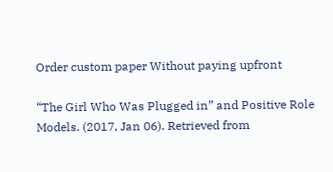Order custom paper Without paying upfront

“The Girl Who Was Plugged in” and Positive Role Models. (2017, Jan 06). Retrieved from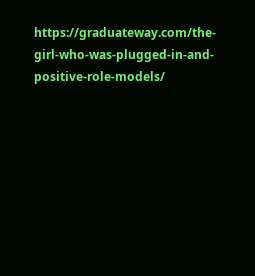https://graduateway.com/the-girl-who-was-plugged-in-and-positive-role-models/